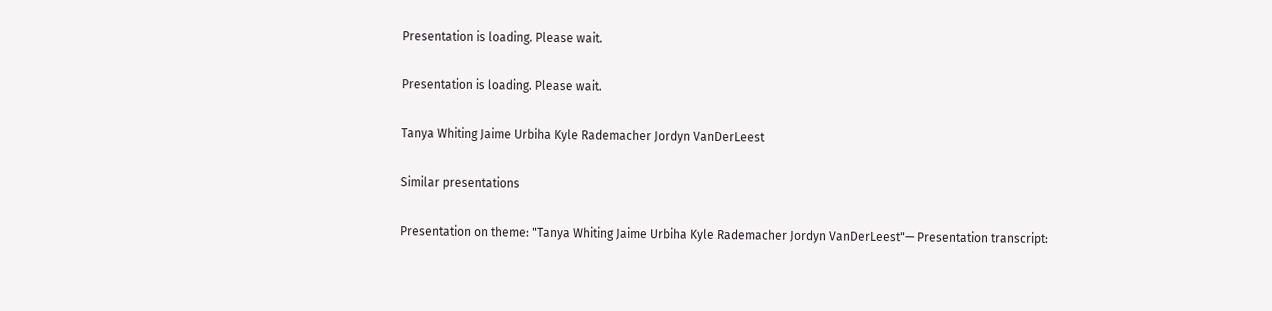Presentation is loading. Please wait.

Presentation is loading. Please wait.

Tanya Whiting Jaime Urbiha Kyle Rademacher Jordyn VanDerLeest

Similar presentations

Presentation on theme: "Tanya Whiting Jaime Urbiha Kyle Rademacher Jordyn VanDerLeest"— Presentation transcript: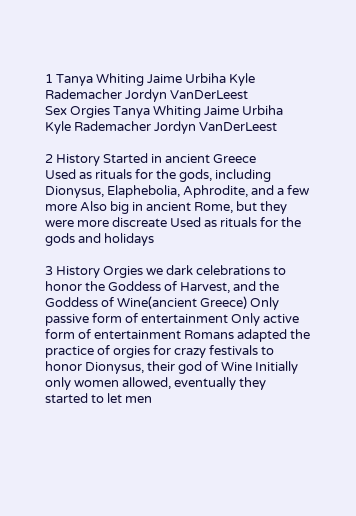1 Tanya Whiting Jaime Urbiha Kyle Rademacher Jordyn VanDerLeest
Sex Orgies Tanya Whiting Jaime Urbiha Kyle Rademacher Jordyn VanDerLeest

2 History Started in ancient Greece
Used as rituals for the gods, including Dionysus, Elaphebolia, Aphrodite, and a few more Also big in ancient Rome, but they were more discreate Used as rituals for the gods and holidays

3 History Orgies we dark celebrations to honor the Goddess of Harvest, and the Goddess of Wine(ancient Greece) Only passive form of entertainment Only active form of entertainment Romans adapted the practice of orgies for crazy festivals to honor Dionysus, their god of Wine Initially only women allowed, eventually they started to let men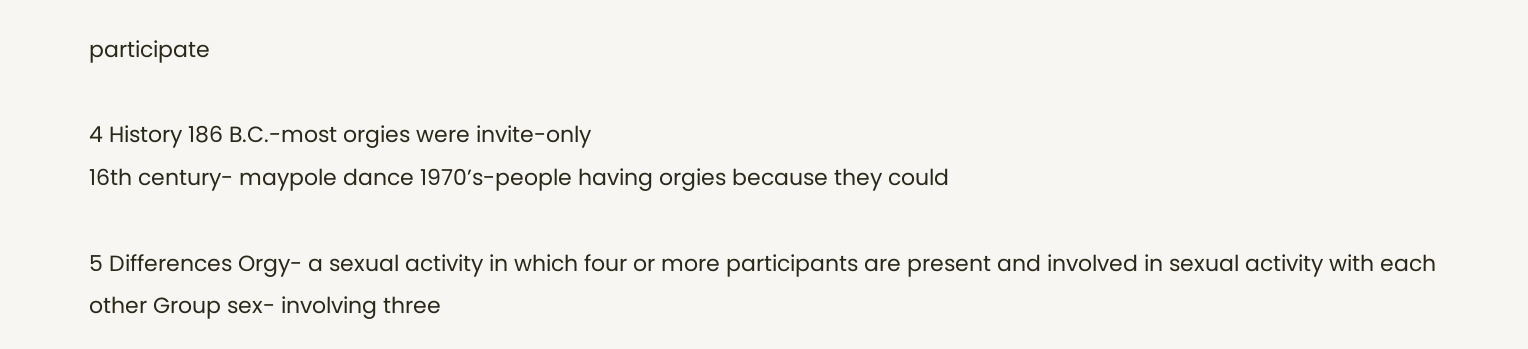participate

4 History 186 B.C.-most orgies were invite-only
16th century- maypole dance 1970’s-people having orgies because they could

5 Differences Orgy- a sexual activity in which four or more participants are present and involved in sexual activity with each other Group sex- involving three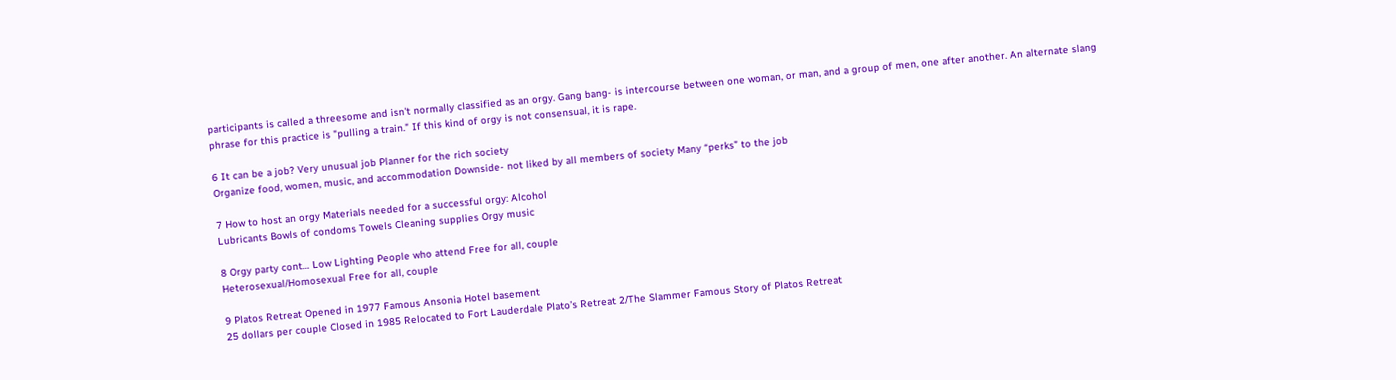participants is called a threesome and isn't normally classified as an orgy. Gang bang- is intercourse between one woman, or man, and a group of men, one after another. An alternate slang phrase for this practice is "pulling a train." If this kind of orgy is not consensual, it is rape.

6 It can be a job? Very unusual job Planner for the rich society
Organize food, women, music, and accommodation Downside- not liked by all members of society Many “perks” to the job

7 How to host an orgy Materials needed for a successful orgy: Alcohol
Lubricants Bowls of condoms Towels Cleaning supplies Orgy music

8 Orgy party cont… Low Lighting People who attend Free for all, couple
Heterosexual/Homosexual Free for all, couple

9 Platos Retreat Opened in 1977 Famous Ansonia Hotel basement
25 dollars per couple Closed in 1985 Relocated to Fort Lauderdale Plato’s Retreat 2/The Slammer Famous Story of Platos Retreat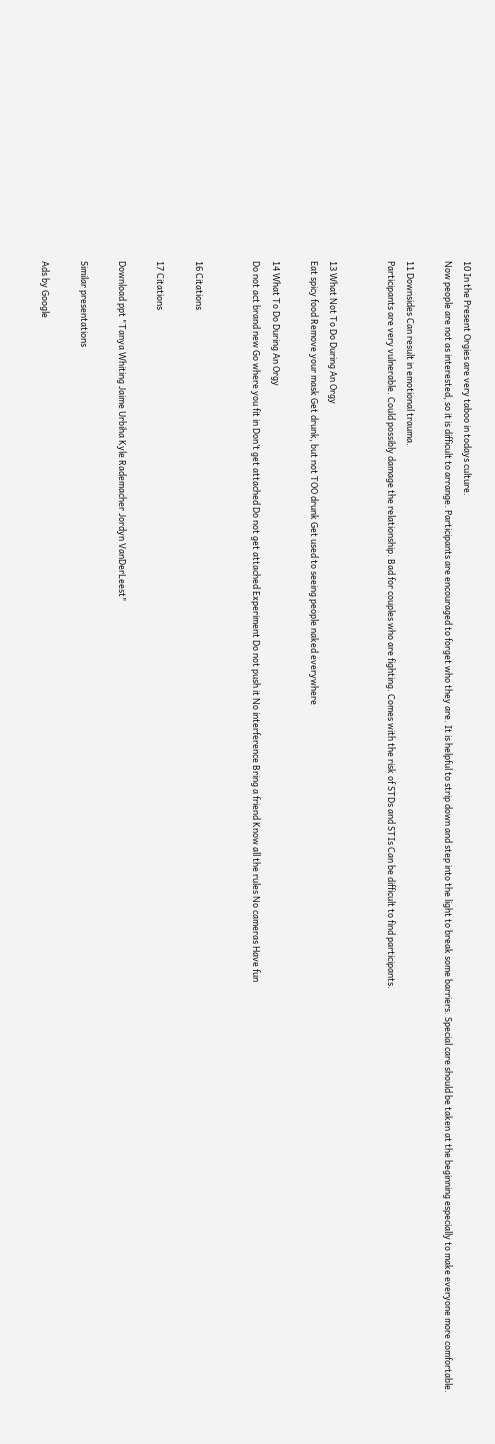10 In the Present Orgies are very taboo in todays culture.
Now people are not as interested, so it is difficult to arrange. Participants are encouraged to forget who they are. It is helpful to strip down and step into the light to break some barriers. Special care should be taken at the beginning especially to make everyone more comfortable.

11 Downsides Can result in emotional trauma.
Participants are very vulnerable. Could possibly damage the relationship. Bad for couples who are fighting. Comes with the risk of STDs and STIs Can be difficult to find participants.


13 What Not To Do During An Orgy
Eat spicy food Remove your mask Get drunk, but not TOO drunk Get used to seeing people naked everywhere

14 What To Do During An Orgy
Do not act brand new Go where you fit in Don’t get attached Do not get attached Experiment Do not push it No interference Bring a friend Know all the rules No cameras Have fun


16 Citations

17 Citations

Download ppt "Tanya Whiting Jaime Urbiha Kyle Rademacher Jordyn VanDerLeest"

Similar presentations

Ads by Google